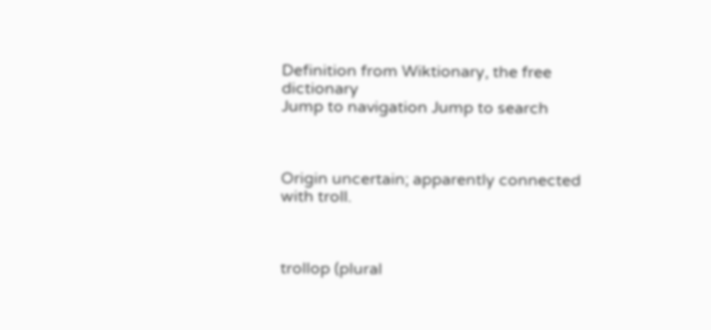Definition from Wiktionary, the free dictionary
Jump to navigation Jump to search



Origin uncertain; apparently connected with troll.



trollop (plural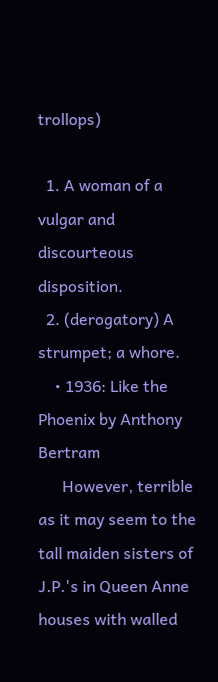trollops)

  1. A woman of a vulgar and discourteous disposition.
  2. (derogatory) A strumpet; a whore.
    • 1936: Like the Phoenix by Anthony Bertram
      However, terrible as it may seem to the tall maiden sisters of J.P.'s in Queen Anne houses with walled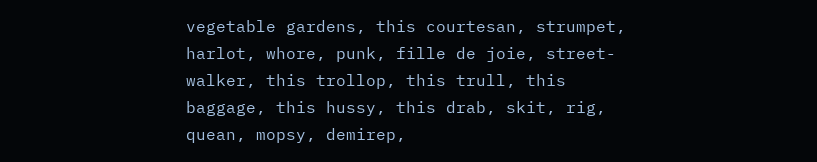vegetable gardens, this courtesan, strumpet, harlot, whore, punk, fille de joie, street-walker, this trollop, this trull, this baggage, this hussy, this drab, skit, rig, quean, mopsy, demirep,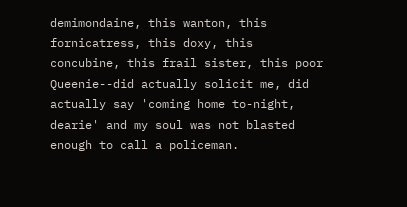demimondaine, this wanton, this fornicatress, this doxy, this concubine, this frail sister, this poor Queenie--did actually solicit me, did actually say 'coming home to-night, dearie' and my soul was not blasted enough to call a policeman.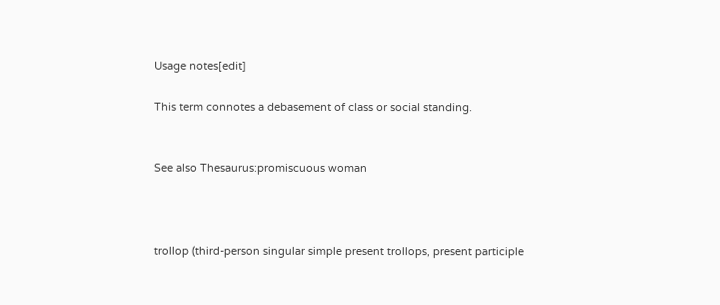Usage notes[edit]

This term connotes a debasement of class or social standing.


See also Thesaurus:promiscuous woman



trollop (third-person singular simple present trollops, present participle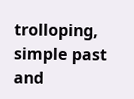trolloping, simple past and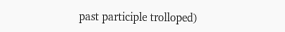past participle trolloped)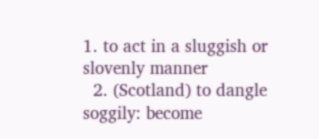1. to act in a sluggish or slovenly manner
  2. (Scotland) to dangle soggily: become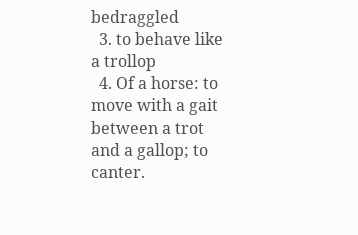bedraggled
  3. to behave like a trollop
  4. Of a horse: to move with a gait between a trot and a gallop; to canter.